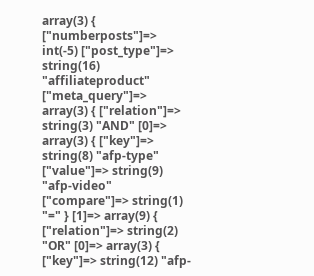array(3) { ["numberposts"]=> int(-5) ["post_type"]=> string(16) "affiliateproduct" ["meta_query"]=> array(3) { ["relation"]=> string(3) "AND" [0]=> array(3) { ["key"]=> string(8) "afp-type" ["value"]=> string(9) "afp-video" ["compare"]=> string(1) "=" } [1]=> array(9) { ["relation"]=> string(2) "OR" [0]=> array(3) { ["key"]=> string(12) "afp-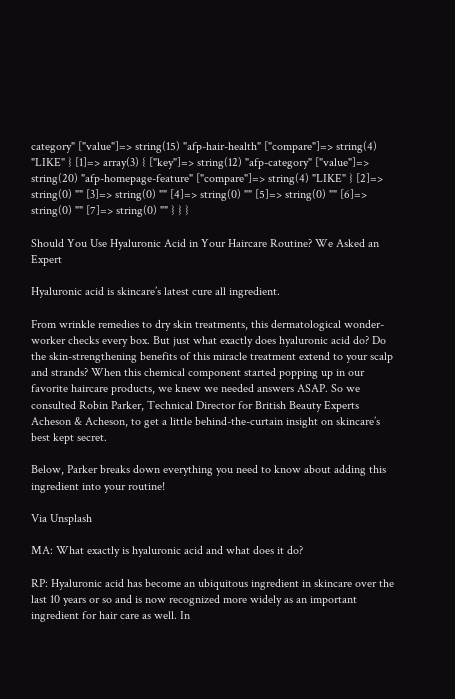category" ["value"]=> string(15) "afp-hair-health" ["compare"]=> string(4) "LIKE" } [1]=> array(3) { ["key"]=> string(12) "afp-category" ["value"]=> string(20) "afp-homepage-feature" ["compare"]=> string(4) "LIKE" } [2]=> string(0) "" [3]=> string(0) "" [4]=> string(0) "" [5]=> string(0) "" [6]=> string(0) "" [7]=> string(0) "" } } }

Should You Use Hyaluronic Acid in Your Haircare Routine? We Asked an Expert

Hyaluronic acid is skincare’s latest cure all ingredient.

From wrinkle remedies to dry skin treatments, this dermatological wonder-worker checks every box. But just what exactly does hyaluronic acid do? Do the skin-strengthening benefits of this miracle treatment extend to your scalp and strands? When this chemical component started popping up in our favorite haircare products, we knew we needed answers ASAP. So we consulted Robin Parker, Technical Director for British Beauty Experts Acheson & Acheson, to get a little behind-the-curtain insight on skincare’s best kept secret.

Below, Parker breaks down everything you need to know about adding this ingredient into your routine!

Via Unsplash

MA: What exactly is hyaluronic acid and what does it do?

RP: Hyaluronic acid has become an ubiquitous ingredient in skincare over the last 10 years or so and is now recognized more widely as an important ingredient for hair care as well. In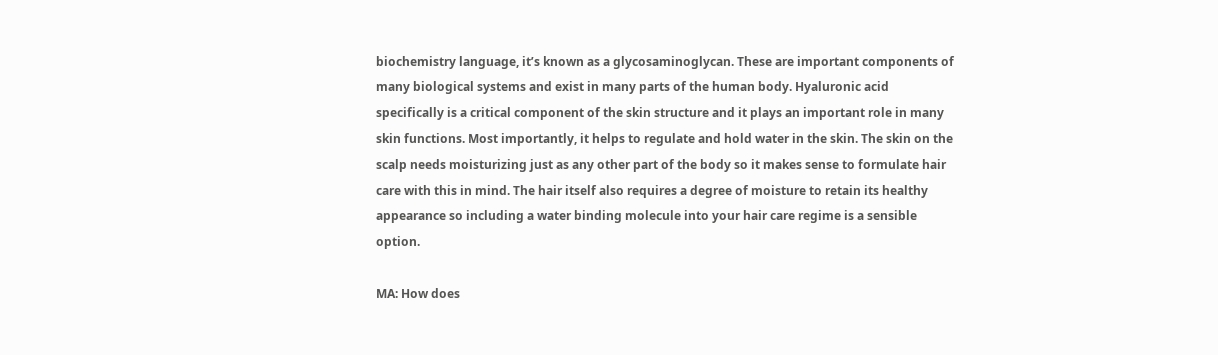biochemistry language, it’s known as a glycosaminoglycan. These are important components of many biological systems and exist in many parts of the human body. Hyaluronic acid specifically is a critical component of the skin structure and it plays an important role in many skin functions. Most importantly, it helps to regulate and hold water in the skin. The skin on the scalp needs moisturizing just as any other part of the body so it makes sense to formulate hair care with this in mind. The hair itself also requires a degree of moisture to retain its healthy appearance so including a water binding molecule into your hair care regime is a sensible option.

MA: How does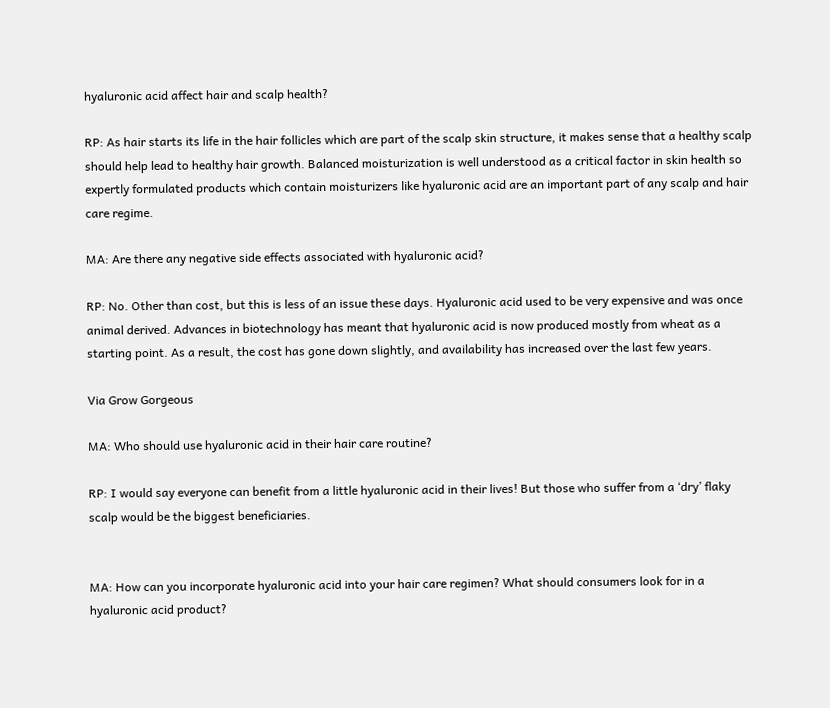hyaluronic acid affect hair and scalp health?

RP: As hair starts its life in the hair follicles which are part of the scalp skin structure, it makes sense that a healthy scalp should help lead to healthy hair growth. Balanced moisturization is well understood as a critical factor in skin health so expertly formulated products which contain moisturizers like hyaluronic acid are an important part of any scalp and hair care regime.

MA: Are there any negative side effects associated with hyaluronic acid?

RP: No. Other than cost, but this is less of an issue these days. Hyaluronic acid used to be very expensive and was once animal derived. Advances in biotechnology has meant that hyaluronic acid is now produced mostly from wheat as a starting point. As a result, the cost has gone down slightly, and availability has increased over the last few years.

Via Grow Gorgeous

MA: Who should use hyaluronic acid in their hair care routine?

RP: I would say everyone can benefit from a little hyaluronic acid in their lives! But those who suffer from a ‘dry’ flaky scalp would be the biggest beneficiaries.


MA: How can you incorporate hyaluronic acid into your hair care regimen? What should consumers look for in a hyaluronic acid product?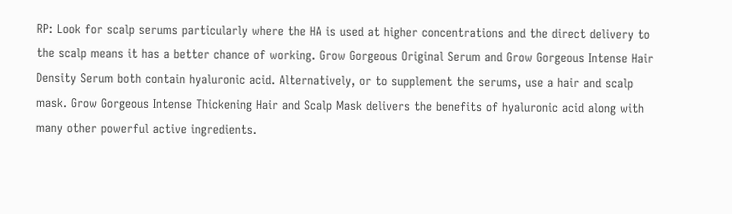RP: Look for scalp serums particularly where the HA is used at higher concentrations and the direct delivery to the scalp means it has a better chance of working. Grow Gorgeous Original Serum and Grow Gorgeous Intense Hair Density Serum both contain hyaluronic acid. Alternatively, or to supplement the serums, use a hair and scalp mask. Grow Gorgeous Intense Thickening Hair and Scalp Mask delivers the benefits of hyaluronic acid along with many other powerful active ingredients.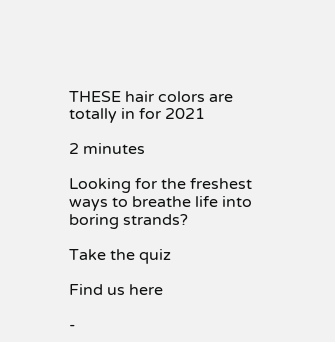THESE hair colors are totally in for 2021

2 minutes

Looking for the freshest ways to breathe life into boring strands?

Take the quiz

Find us here

-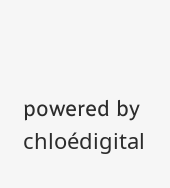powered by chloédigital